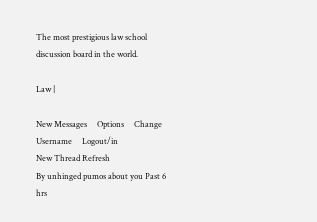The most prestigious law school discussion board in the world.

Law |

New Messages     Options     Change Username     Logout/in
New Thread Refresh
By unhinged pumos about you Past 6 hrs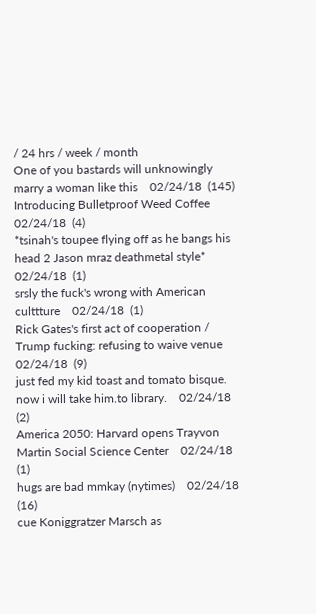/ 24 hrs / week / month
One of you bastards will unknowingly marry a woman like this    02/24/18  (145)
Introducing Bulletproof Weed Coffee    02/24/18  (4)
*tsinah's toupee flying off as he bangs his head 2 Jason mraz deathmetal style*    02/24/18  (1)
srsly the fuck's wrong with American culttture    02/24/18  (1)
Rick Gates's first act of cooperation / Trump fucking: refusing to waive venue    02/24/18  (9)
just fed my kid toast and tomato bisque. now i will take him.to library.    02/24/18  (2)
America 2050: Harvard opens Trayvon Martin Social Science Center    02/24/18  (1)
hugs are bad mmkay (nytimes)    02/24/18  (16)
cue Koniggratzer Marsch as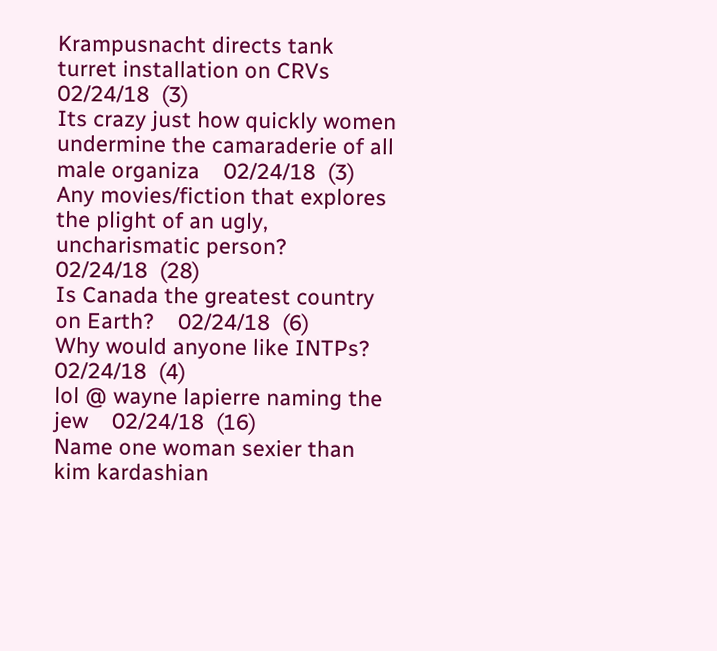Krampusnacht directs tank turret installation on CRVs    02/24/18  (3)
Its crazy just how quickly women undermine the camaraderie of all male organiza    02/24/18  (3)
Any movies/fiction that explores the plight of an ugly, uncharismatic person?    02/24/18  (28)
Is Canada the greatest country on Earth?    02/24/18  (6)
Why would anyone like INTPs?    02/24/18  (4)
lol @ wayne lapierre naming the jew    02/24/18  (16)
Name one woman sexier than kim kardashian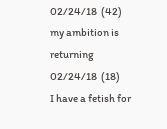02/24/18  (42)
my ambition is returning    02/24/18  (18)
I have a fetish for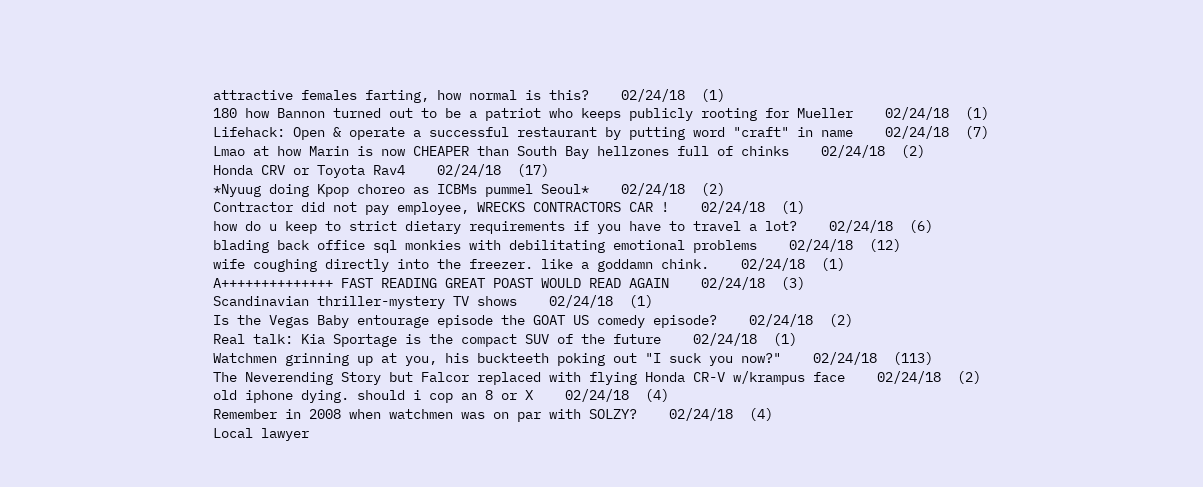attractive females farting, how normal is this?    02/24/18  (1)
180 how Bannon turned out to be a patriot who keeps publicly rooting for Mueller    02/24/18  (1)
Lifehack: Open & operate a successful restaurant by putting word "craft" in name    02/24/18  (7)
Lmao at how Marin is now CHEAPER than South Bay hellzones full of chinks    02/24/18  (2)
Honda CRV or Toyota Rav4    02/24/18  (17)
*Nyuug doing Kpop choreo as ICBMs pummel Seoul*    02/24/18  (2)
Contractor did not pay employee, WRECKS CONTRACTORS CAR !    02/24/18  (1)
how do u keep to strict dietary requirements if you have to travel a lot?    02/24/18  (6)
blading back office sql monkies with debilitating emotional problems    02/24/18  (12)
wife coughing directly into the freezer. like a goddamn chink.    02/24/18  (1)
A++++++++++++++ FAST READING GREAT POAST WOULD READ AGAIN    02/24/18  (3)
Scandinavian thriller-mystery TV shows    02/24/18  (1)
Is the Vegas Baby entourage episode the GOAT US comedy episode?    02/24/18  (2)
Real talk: Kia Sportage is the compact SUV of the future    02/24/18  (1)
Watchmen grinning up at you, his buckteeth poking out "I suck you now?"    02/24/18  (113)
The Neverending Story but Falcor replaced with flying Honda CR-V w/krampus face    02/24/18  (2)
old iphone dying. should i cop an 8 or X    02/24/18  (4)
Remember in 2008 when watchmen was on par with SOLZY?    02/24/18  (4)
Local lawyer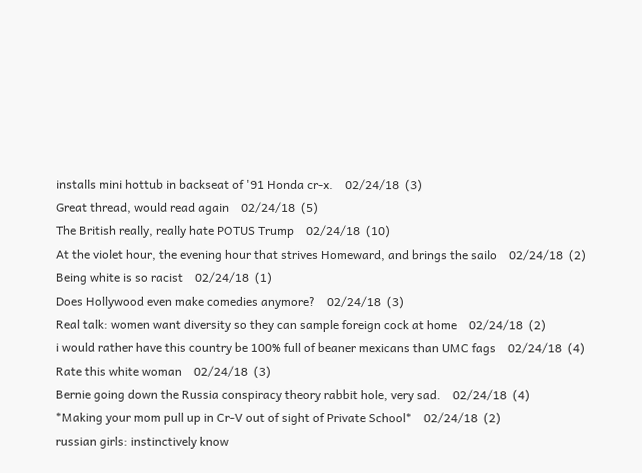installs mini hottub in backseat of '91 Honda cr-x.    02/24/18  (3)
Great thread, would read again    02/24/18  (5)
The British really, really hate POTUS Trump    02/24/18  (10)
At the violet hour, the evening hour that strives Homeward, and brings the sailo    02/24/18  (2)
Being white is so racist    02/24/18  (1)
Does Hollywood even make comedies anymore?    02/24/18  (3)
Real talk: women want diversity so they can sample foreign cock at home    02/24/18  (2)
i would rather have this country be 100% full of beaner mexicans than UMC fags    02/24/18  (4)
Rate this white woman    02/24/18  (3)
Bernie going down the Russia conspiracy theory rabbit hole, very sad.    02/24/18  (4)
*Making your mom pull up in Cr-V out of sight of Private School*    02/24/18  (2)
russian girls: instinctively know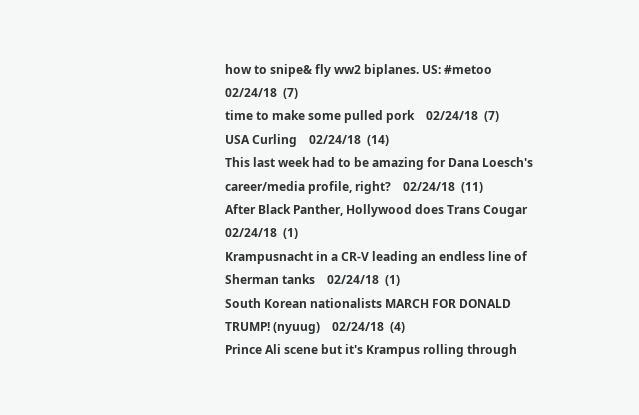how to snipe& fly ww2 biplanes. US: #metoo    02/24/18  (7)
time to make some pulled pork    02/24/18  (7)
USA Curling    02/24/18  (14)
This last week had to be amazing for Dana Loesch's career/media profile, right?    02/24/18  (11)
After Black Panther, Hollywood does Trans Cougar    02/24/18  (1)
Krampusnacht in a CR-V leading an endless line of Sherman tanks    02/24/18  (1)
South Korean nationalists MARCH FOR DONALD TRUMP! (nyuug)    02/24/18  (4)
Prince Ali scene but it's Krampus rolling through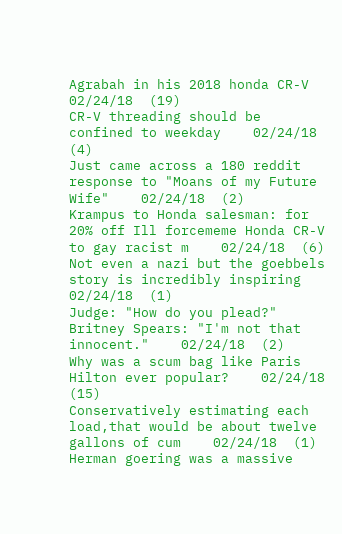Agrabah in his 2018 honda CR-V    02/24/18  (19)
CR-V threading should be confined to weekday    02/24/18  (4)
Just came across a 180 reddit response to "Moans of my Future Wife"    02/24/18  (2)
Krampus to Honda salesman: for 20% off Ill forcememe Honda CR-V to gay racist m    02/24/18  (6)
Not even a nazi but the goebbels story is incredibly inspiring    02/24/18  (1)
Judge: "How do you plead?" Britney Spears: "I'm not that innocent."    02/24/18  (2)
Why was a scum bag like Paris Hilton ever popular?    02/24/18  (15)
Conservatively estimating each load,that would be about twelve gallons of cum    02/24/18  (1)
Herman goering was a massive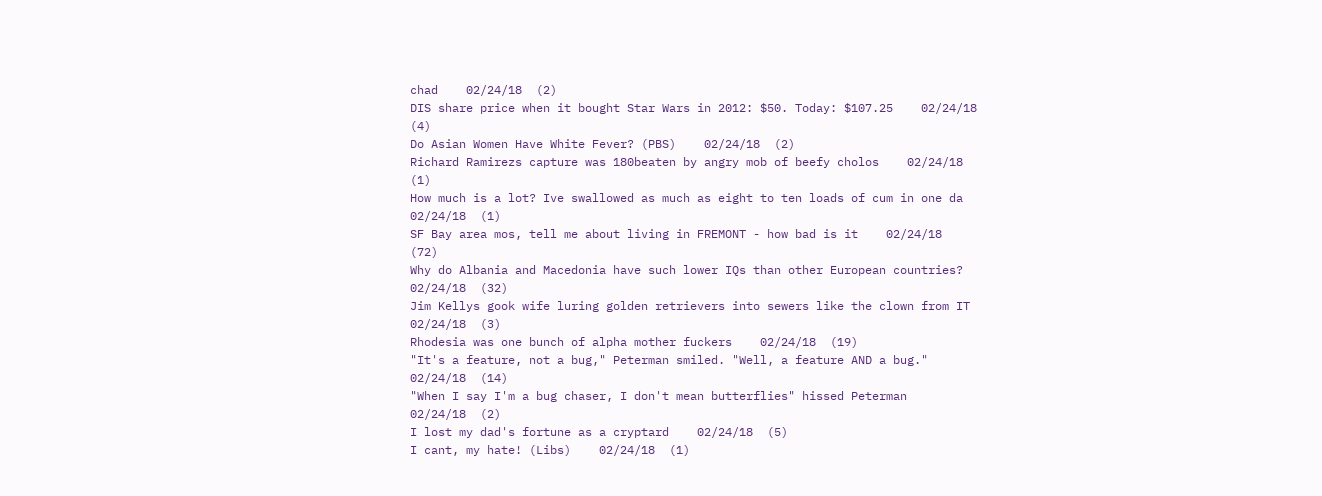chad    02/24/18  (2)
DIS share price when it bought Star Wars in 2012: $50. Today: $107.25    02/24/18  (4)
Do Asian Women Have White Fever? (PBS)    02/24/18  (2)
Richard Ramirezs capture was 180beaten by angry mob of beefy cholos    02/24/18  (1)
How much is a lot? Ive swallowed as much as eight to ten loads of cum in one da    02/24/18  (1)
SF Bay area mos, tell me about living in FREMONT - how bad is it    02/24/18  (72)
Why do Albania and Macedonia have such lower IQs than other European countries?    02/24/18  (32)
Jim Kellys gook wife luring golden retrievers into sewers like the clown from IT    02/24/18  (3)
Rhodesia was one bunch of alpha mother fuckers    02/24/18  (19)
"It's a feature, not a bug," Peterman smiled. "Well, a feature AND a bug."    02/24/18  (14)
"When I say I'm a bug chaser, I don't mean butterflies" hissed Peterman    02/24/18  (2)
I lost my dad's fortune as a cryptard    02/24/18  (5)
I cant, my hate! (Libs)    02/24/18  (1)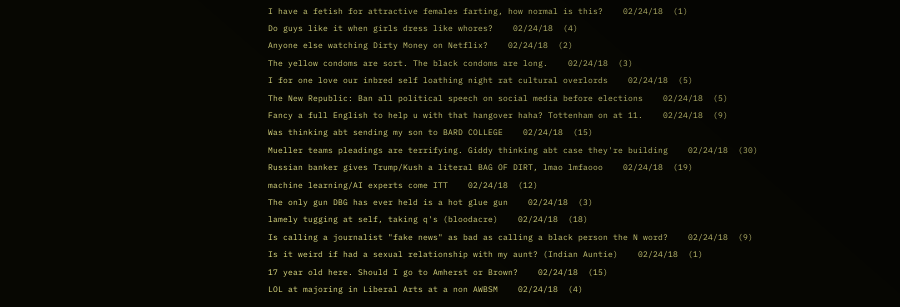I have a fetish for attractive females farting, how normal is this?    02/24/18  (1)
Do guys like it when girls dress like whores?    02/24/18  (4)
Anyone else watching Dirty Money on Netflix?    02/24/18  (2)
The yellow condoms are sort. The black condoms are long.    02/24/18  (3)
I for one love our inbred self loathing night rat cultural overlords    02/24/18  (5)
The New Republic: Ban all political speech on social media before elections    02/24/18  (5)
Fancy a full English to help u with that hangover haha? Tottenham on at 11.    02/24/18  (9)
Was thinking abt sending my son to BARD COLLEGE    02/24/18  (15)
Mueller teams pleadings are terrifying. Giddy thinking abt case they're building    02/24/18  (30)
Russian banker gives Trump/Kush a literal BAG OF DIRT, lmao lmfaooo    02/24/18  (19)
machine learning/AI experts come ITT    02/24/18  (12)
The only gun DBG has ever held is a hot glue gun    02/24/18  (3)
lamely tugging at self, taking q's (bloodacre)    02/24/18  (18)
Is calling a journalist "fake news" as bad as calling a black person the N word?    02/24/18  (9)
Is it weird if had a sexual relationship with my aunt? (Indian Auntie)    02/24/18  (1)
17 year old here. Should I go to Amherst or Brown?    02/24/18  (15)
LOL at majoring in Liberal Arts at a non AWBSM    02/24/18  (4)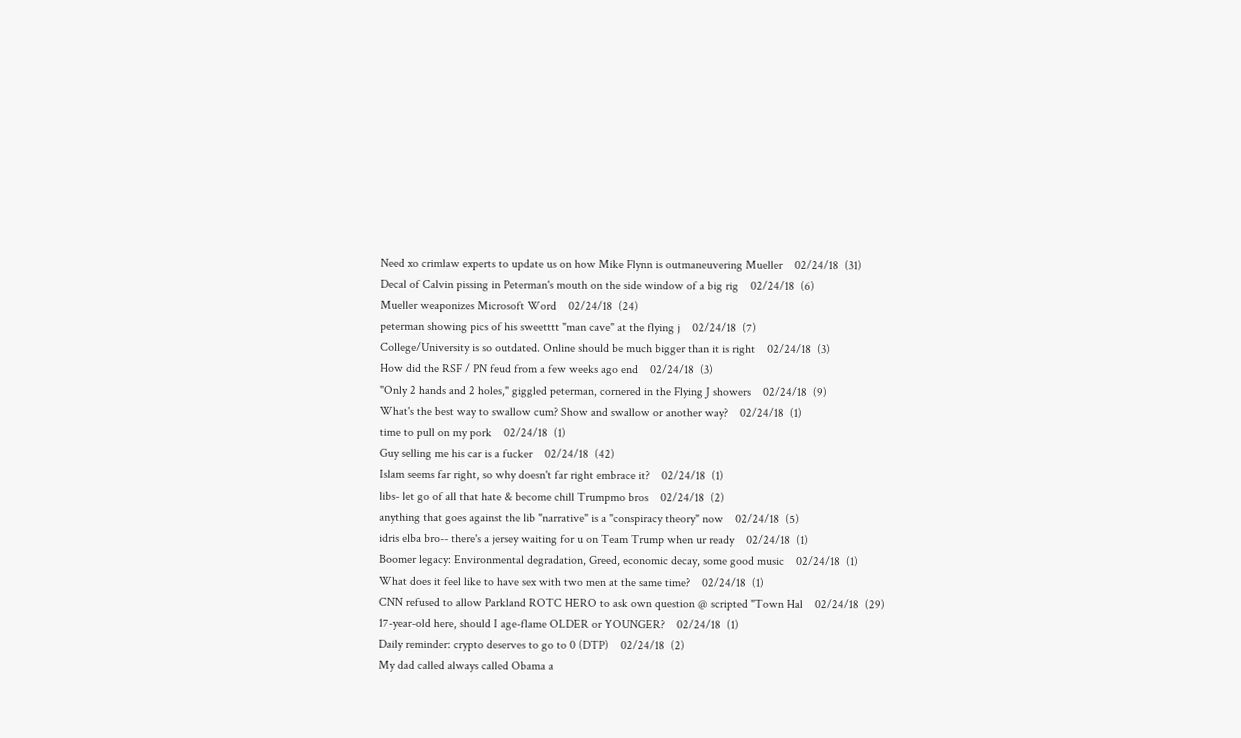Need xo crimlaw experts to update us on how Mike Flynn is outmaneuvering Mueller    02/24/18  (31)
Decal of Calvin pissing in Peterman's mouth on the side window of a big rig    02/24/18  (6)
Mueller weaponizes Microsoft Word    02/24/18  (24)
peterman showing pics of his sweetttt "man cave" at the flying j    02/24/18  (7)
College/University is so outdated. Online should be much bigger than it is right    02/24/18  (3)
How did the RSF / PN feud from a few weeks ago end    02/24/18  (3)
"Only 2 hands and 2 holes," giggled peterman, cornered in the Flying J showers    02/24/18  (9)
What's the best way to swallow cum? Show and swallow or another way?    02/24/18  (1)
time to pull on my pork    02/24/18  (1)
Guy selling me his car is a fucker    02/24/18  (42)
Islam seems far right, so why doesn't far right embrace it?    02/24/18  (1)
libs- let go of all that hate & become chill Trumpmo bros    02/24/18  (2)
anything that goes against the lib "narrative" is a "conspiracy theory" now    02/24/18  (5)
idris elba bro-- there's a jersey waiting for u on Team Trump when ur ready    02/24/18  (1)
Boomer legacy: Environmental degradation, Greed, economic decay, some good music    02/24/18  (1)
What does it feel like to have sex with two men at the same time?    02/24/18  (1)
CNN refused to allow Parkland ROTC HERO to ask own question @ scripted "Town Hal    02/24/18  (29)
17-year-old here, should I age-flame OLDER or YOUNGER?    02/24/18  (1)
Daily reminder: crypto deserves to go to 0 (DTP)    02/24/18  (2)
My dad called always called Obama a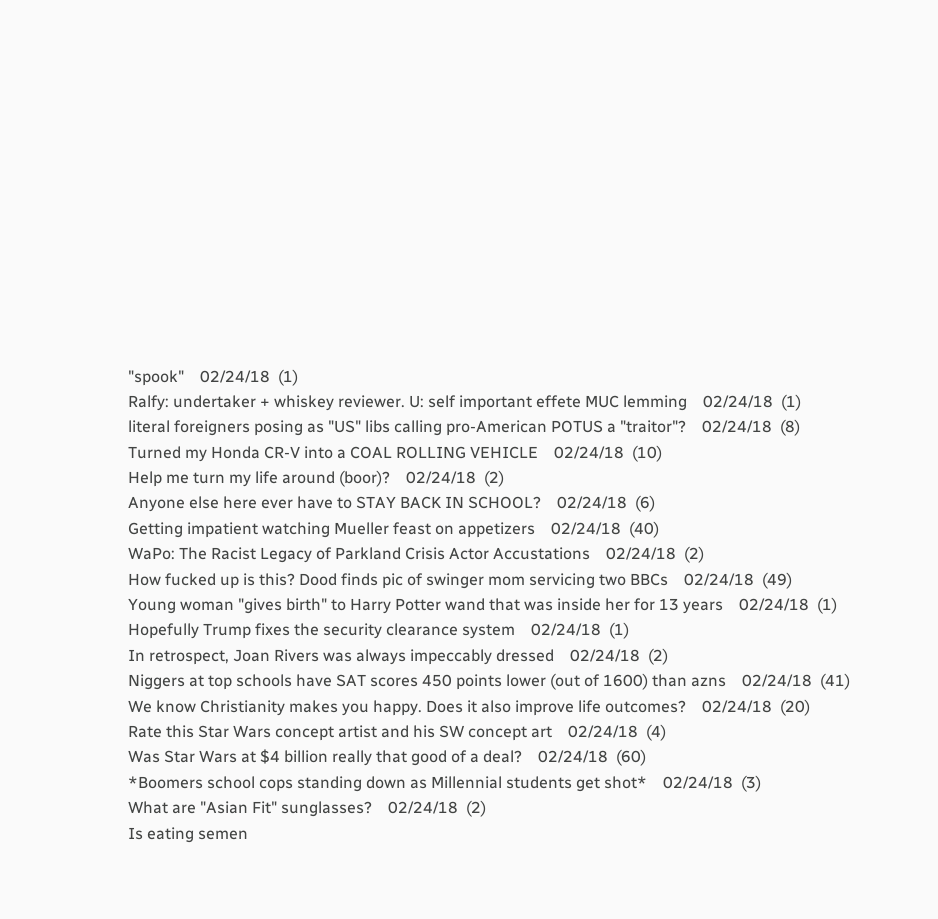"spook"    02/24/18  (1)
Ralfy: undertaker + whiskey reviewer. U: self important effete MUC lemming    02/24/18  (1)
literal foreigners posing as "US" libs calling pro-American POTUS a "traitor"?    02/24/18  (8)
Turned my Honda CR-V into a COAL ROLLING VEHICLE    02/24/18  (10)
Help me turn my life around (boor)?    02/24/18  (2)
Anyone else here ever have to STAY BACK IN SCHOOL?    02/24/18  (6)
Getting impatient watching Mueller feast on appetizers    02/24/18  (40)
WaPo: The Racist Legacy of Parkland Crisis Actor Accustations    02/24/18  (2)
How fucked up is this? Dood finds pic of swinger mom servicing two BBCs    02/24/18  (49)
Young woman "gives birth" to Harry Potter wand that was inside her for 13 years    02/24/18  (1)
Hopefully Trump fixes the security clearance system    02/24/18  (1)
In retrospect, Joan Rivers was always impeccably dressed    02/24/18  (2)
Niggers at top schools have SAT scores 450 points lower (out of 1600) than azns    02/24/18  (41)
We know Christianity makes you happy. Does it also improve life outcomes?    02/24/18  (20)
Rate this Star Wars concept artist and his SW concept art    02/24/18  (4)
Was Star Wars at $4 billion really that good of a deal?    02/24/18  (60)
*Boomers school cops standing down as Millennial students get shot*    02/24/18  (3)
What are "Asian Fit" sunglasses?    02/24/18  (2)
Is eating semen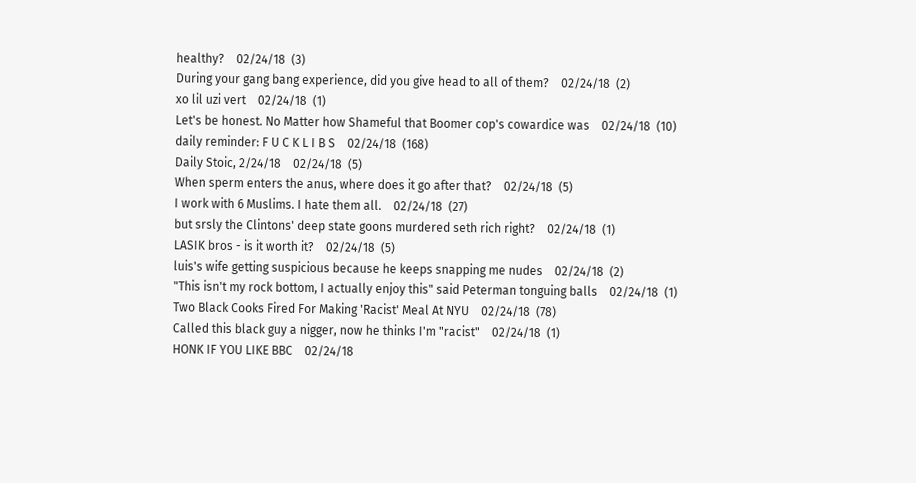healthy?    02/24/18  (3)
During your gang bang experience, did you give head to all of them?    02/24/18  (2)
xo lil uzi vert    02/24/18  (1)
Let's be honest. No Matter how Shameful that Boomer cop's cowardice was    02/24/18  (10)
daily reminder: F U C K L I B S    02/24/18  (168)
Daily Stoic, 2/24/18    02/24/18  (5)
When sperm enters the anus, where does it go after that?    02/24/18  (5)
I work with 6 Muslims. I hate them all.    02/24/18  (27)
but srsly the Clintons' deep state goons murdered seth rich right?    02/24/18  (1)
LASIK bros - is it worth it?    02/24/18  (5)
luis's wife getting suspicious because he keeps snapping me nudes    02/24/18  (2)
"This isn't my rock bottom, I actually enjoy this" said Peterman tonguing balls    02/24/18  (1)
Two Black Cooks Fired For Making 'Racist' Meal At NYU    02/24/18  (78)
Called this black guy a nigger, now he thinks I'm "racist"    02/24/18  (1)
HONK IF YOU LIKE BBC    02/24/18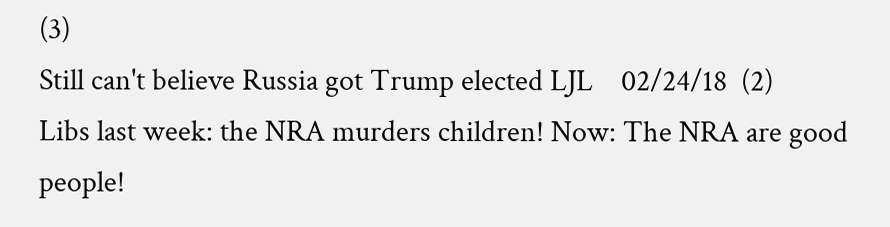(3)
Still can't believe Russia got Trump elected LJL    02/24/18  (2)
Libs last week: the NRA murders children! Now: The NRA are good people!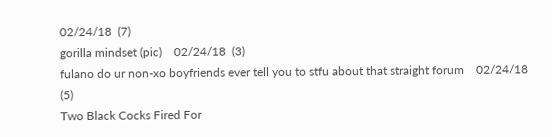02/24/18  (7)
gorilla mindset (pic)    02/24/18  (3)
fulano do ur non-xo boyfriends ever tell you to stfu about that straight forum    02/24/18  (5)
Two Black Cocks Fired For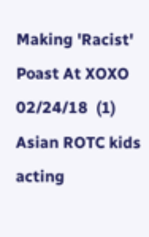Making 'Racist' Poast At XOXO    02/24/18  (1)
Asian ROTC kids acting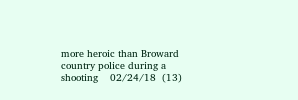more heroic than Broward country police during a shooting    02/24/18  (13)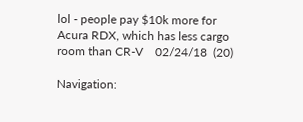lol - people pay $10k more for Acura RDX, which has less cargo room than CR-V    02/24/18  (20)

Navigation: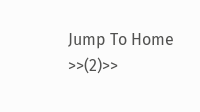Jump To Home >>(2)>>